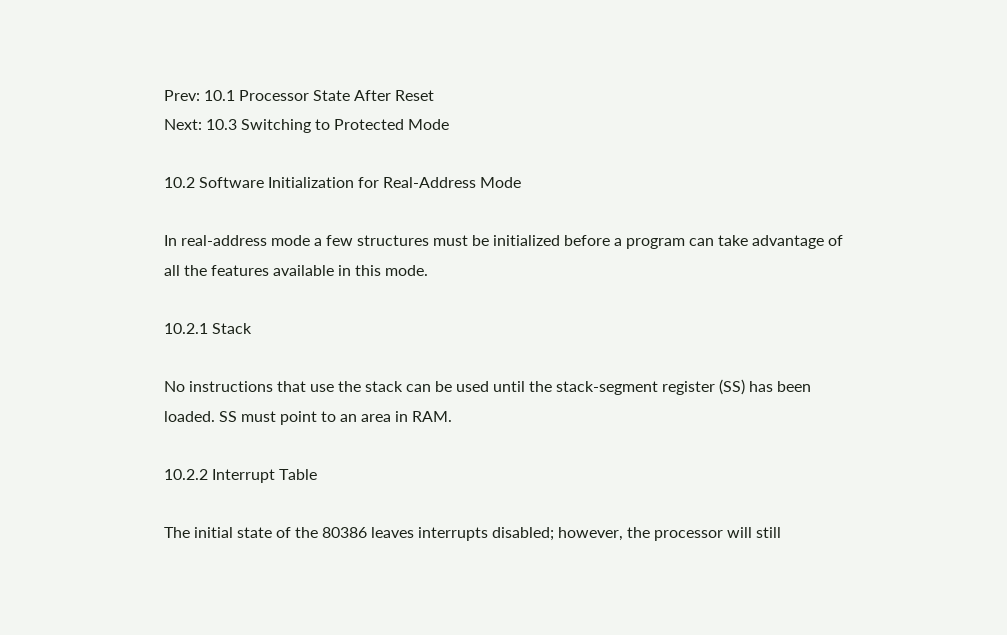Prev: 10.1 Processor State After Reset
Next: 10.3 Switching to Protected Mode

10.2 Software Initialization for Real-Address Mode

In real-address mode a few structures must be initialized before a program can take advantage of all the features available in this mode.

10.2.1 Stack

No instructions that use the stack can be used until the stack-segment register (SS) has been loaded. SS must point to an area in RAM.

10.2.2 Interrupt Table

The initial state of the 80386 leaves interrupts disabled; however, the processor will still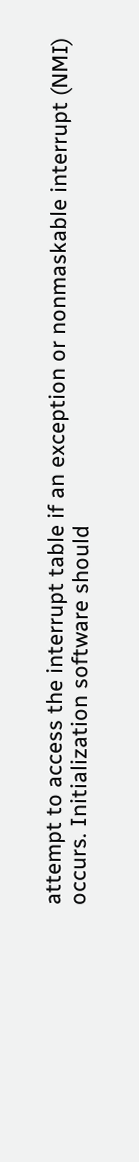attempt to access the interrupt table if an exception or nonmaskable interrupt (NMI) occurs. Initialization software should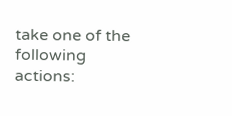take one of the following actions: